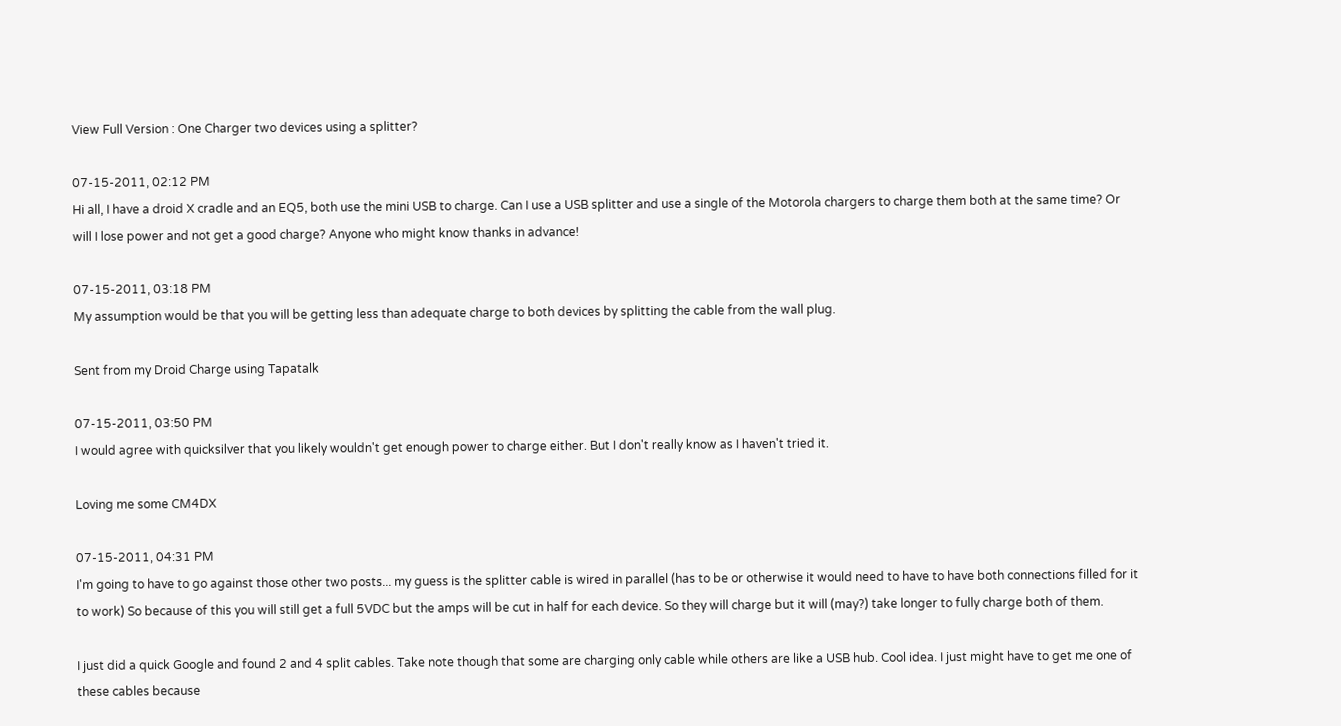View Full Version : One Charger two devices using a splitter?

07-15-2011, 02:12 PM
Hi all, I have a droid X cradle and an EQ5, both use the mini USB to charge. Can I use a USB splitter and use a single of the Motorola chargers to charge them both at the same time? Or will I lose power and not get a good charge? Anyone who might know thanks in advance!

07-15-2011, 03:18 PM
My assumption would be that you will be getting less than adequate charge to both devices by splitting the cable from the wall plug.

Sent from my Droid Charge using Tapatalk

07-15-2011, 03:50 PM
I would agree with quicksilver that you likely wouldn't get enough power to charge either. But I don't really know as I haven't tried it.

Loving me some CM4DX

07-15-2011, 04:31 PM
I'm going to have to go against those other two posts... my guess is the splitter cable is wired in parallel (has to be or otherwise it would need to have to have both connections filled for it to work) So because of this you will still get a full 5VDC but the amps will be cut in half for each device. So they will charge but it will (may?) take longer to fully charge both of them.

I just did a quick Google and found 2 and 4 split cables. Take note though that some are charging only cable while others are like a USB hub. Cool idea. I just might have to get me one of these cables because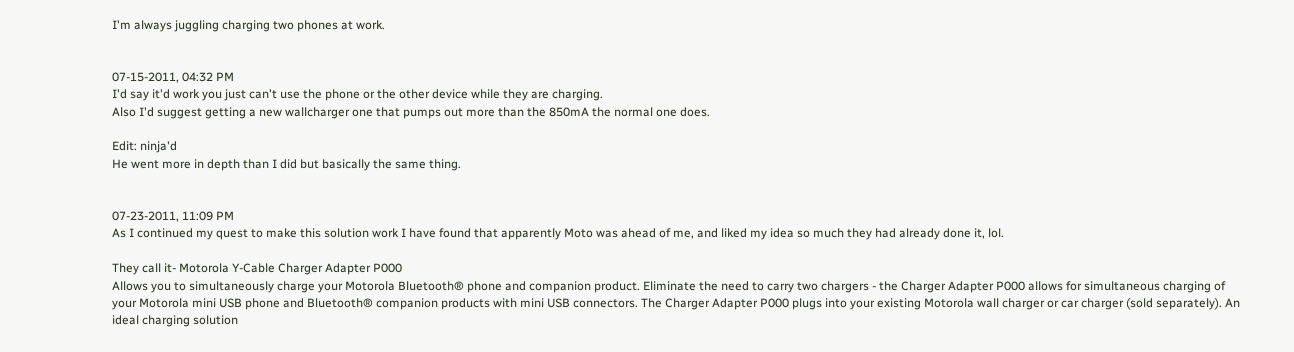I'm always juggling charging two phones at work.


07-15-2011, 04:32 PM
I'd say it'd work you just can't use the phone or the other device while they are charging.
Also I'd suggest getting a new wallcharger one that pumps out more than the 850mA the normal one does.

Edit: ninja'd
He went more in depth than I did but basically the same thing.


07-23-2011, 11:09 PM
As I continued my quest to make this solution work I have found that apparently Moto was ahead of me, and liked my idea so much they had already done it, lol.

They call it- Motorola Y-Cable Charger Adapter P000
Allows you to simultaneously charge your Motorola Bluetooth® phone and companion product. Eliminate the need to carry two chargers - the Charger Adapter P000 allows for simultaneous charging of your Motorola mini USB phone and Bluetooth® companion products with mini USB connectors. The Charger Adapter P000 plugs into your existing Motorola wall charger or car charger (sold separately). An ideal charging solution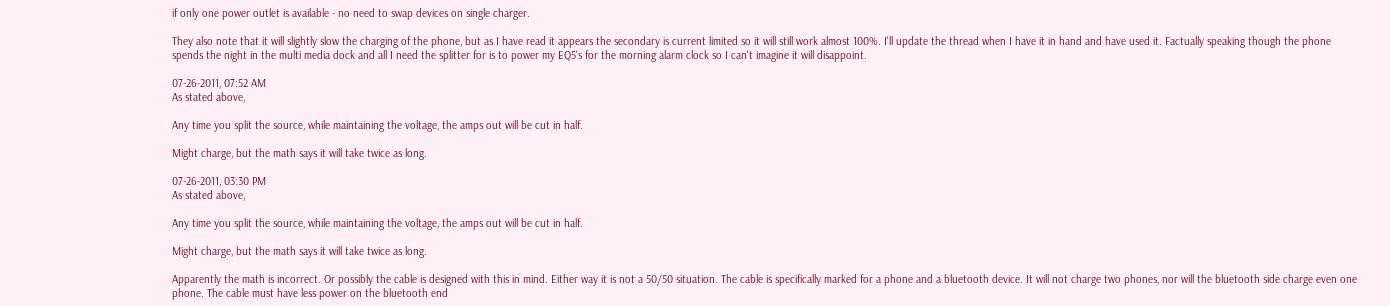if only one power outlet is available - no need to swap devices on single charger.

They also note that it will slightly slow the charging of the phone, but as I have read it appears the secondary is current limited so it will still work almost 100%. I'll update the thread when I have it in hand and have used it. Factually speaking though the phone spends the night in the multi media dock and all I need the splitter for is to power my EQ5's for the morning alarm clock so I can't imagine it will disappoint.

07-26-2011, 07:52 AM
As stated above,

Any time you split the source, while maintaining the voltage, the amps out will be cut in half.

Might charge, but the math says it will take twice as long.

07-26-2011, 03:30 PM
As stated above,

Any time you split the source, while maintaining the voltage, the amps out will be cut in half.

Might charge, but the math says it will take twice as long.

Apparently the math is incorrect. Or possibly the cable is designed with this in mind. Either way it is not a 50/50 situation. The cable is specifically marked for a phone and a bluetooth device. It will not charge two phones, nor will the bluetooth side charge even one phone. The cable must have less power on the bluetooth end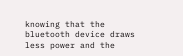knowing that the bluetooth device draws less power and the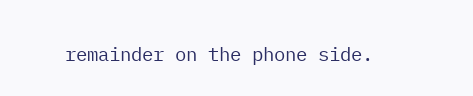remainder on the phone side.